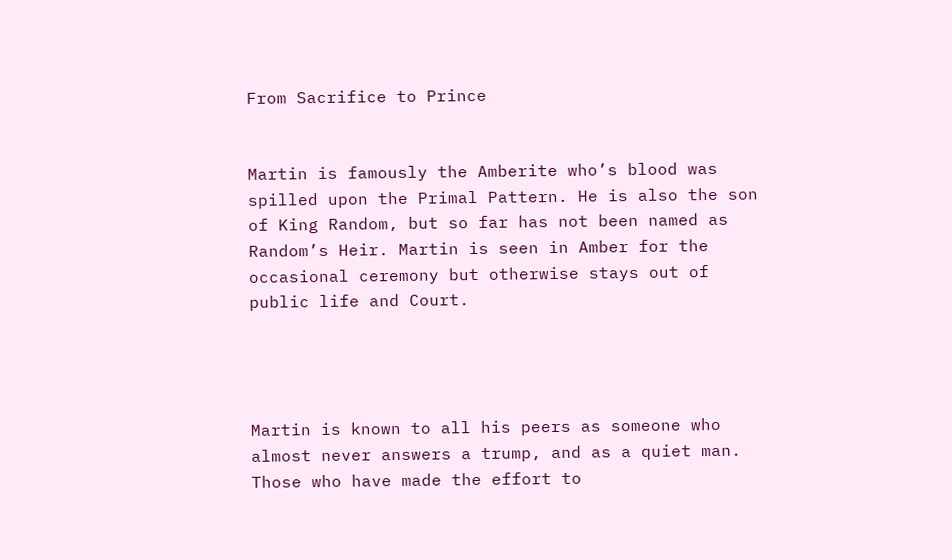From Sacrifice to Prince


Martin is famously the Amberite who’s blood was spilled upon the Primal Pattern. He is also the son of King Random, but so far has not been named as Random’s Heir. Martin is seen in Amber for the occasional ceremony but otherwise stays out of public life and Court.




Martin is known to all his peers as someone who almost never answers a trump, and as a quiet man.
Those who have made the effort to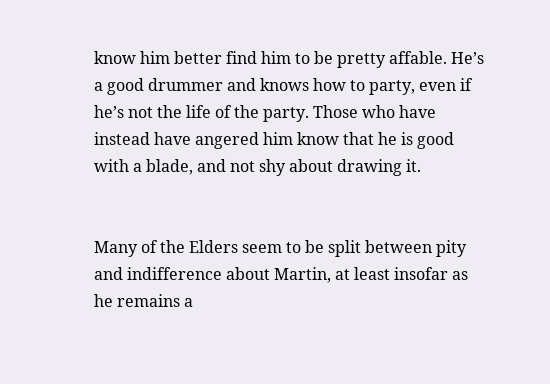know him better find him to be pretty affable. He’s a good drummer and knows how to party, even if he’s not the life of the party. Those who have instead have angered him know that he is good with a blade, and not shy about drawing it.


Many of the Elders seem to be split between pity and indifference about Martin, at least insofar as he remains a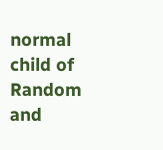normal child of Random and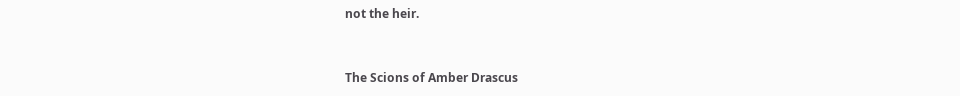not the heir.


The Scions of Amber Drascus